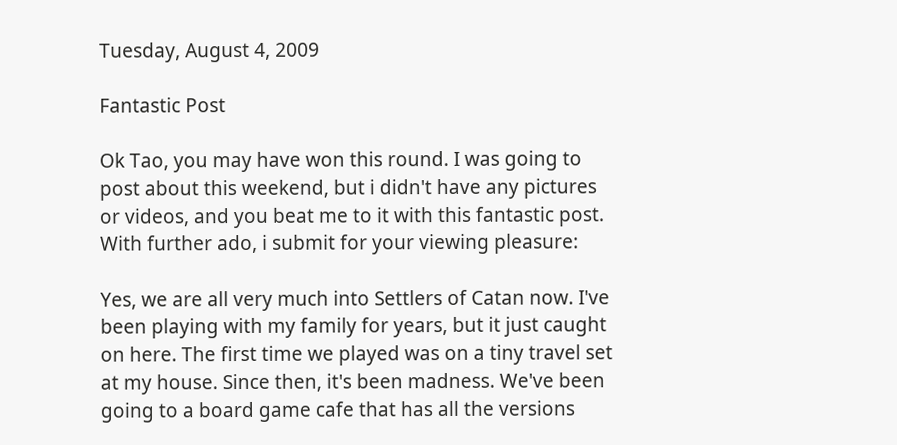Tuesday, August 4, 2009

Fantastic Post

Ok Tao, you may have won this round. I was going to post about this weekend, but i didn't have any pictures or videos, and you beat me to it with this fantastic post. With further ado, i submit for your viewing pleasure:

Yes, we are all very much into Settlers of Catan now. I've been playing with my family for years, but it just caught on here. The first time we played was on a tiny travel set at my house. Since then, it's been madness. We've been going to a board game cafe that has all the versions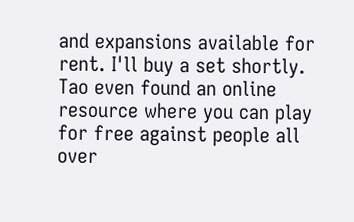and expansions available for rent. I'll buy a set shortly. Tao even found an online resource where you can play for free against people all over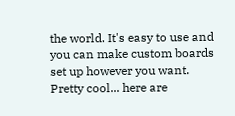the world. It's easy to use and you can make custom boards set up however you want. Pretty cool... here are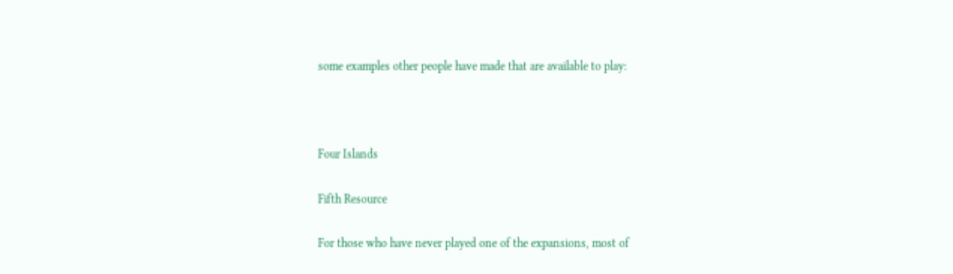some examples other people have made that are available to play:



Four Islands

Fifth Resource

For those who have never played one of the expansions, most of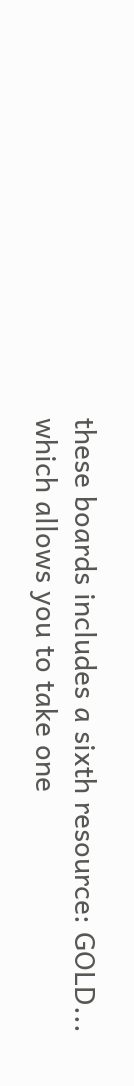these boards includes a sixth resource: GOLD... which allows you to take one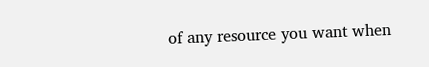of any resource you want when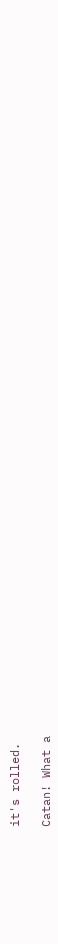it's rolled.

Catan! What a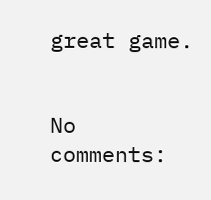great game.


No comments: